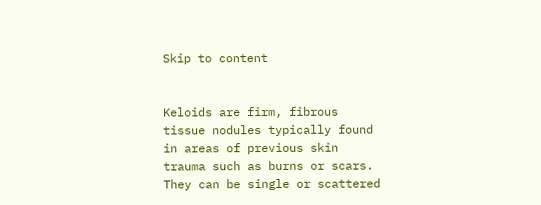Skip to content


Keloids are firm, fibrous tissue nodules typically found in areas of previous skin trauma such as burns or scars. They can be single or scattered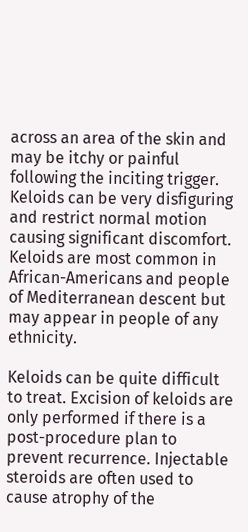across an area of the skin and may be itchy or painful following the inciting trigger. Keloids can be very disfiguring and restrict normal motion causing significant discomfort. Keloids are most common in African-Americans and people of Mediterranean descent but may appear in people of any ethnicity.

Keloids can be quite difficult to treat. Excision of keloids are only performed if there is a post-procedure plan to prevent recurrence. Injectable steroids are often used to cause atrophy of the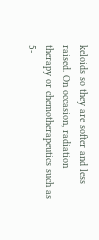keloids so they are softer and less raised. On occasion, radiation therapy or chemotherapeutics such as 5-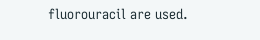fluorouracil are used.